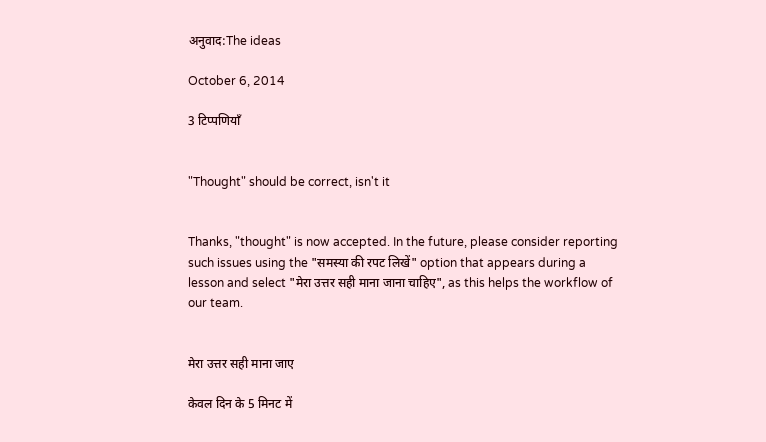अनुवाद:The ideas

October 6, 2014

3 टिप्पणियाँ


"Thought" should be correct, isn't it


Thanks, "thought" is now accepted. In the future, please consider reporting such issues using the "समस्या की रपट लिखें" option that appears during a lesson and select "मेरा उत्तर सही माना जाना चाहिए", as this helps the workflow of our team.


मेरा उत्तर सही माना जाए

केवल दिन के 5 मिनट में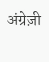अंग्रेज़ी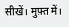सीखें। मुफ़्त में।